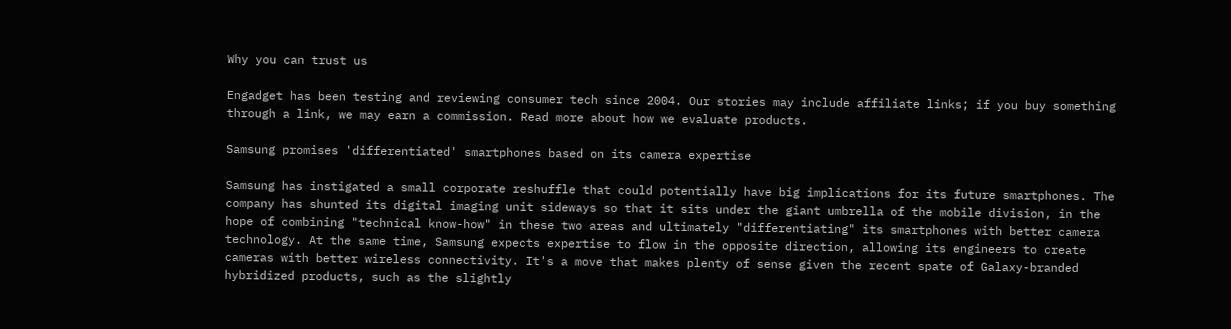Why you can trust us

Engadget has been testing and reviewing consumer tech since 2004. Our stories may include affiliate links; if you buy something through a link, we may earn a commission. Read more about how we evaluate products.

Samsung promises 'differentiated' smartphones based on its camera expertise

Samsung has instigated a small corporate reshuffle that could potentially have big implications for its future smartphones. The company has shunted its digital imaging unit sideways so that it sits under the giant umbrella of the mobile division, in the hope of combining "technical know-how" in these two areas and ultimately "differentiating" its smartphones with better camera technology. At the same time, Samsung expects expertise to flow in the opposite direction, allowing its engineers to create cameras with better wireless connectivity. It's a move that makes plenty of sense given the recent spate of Galaxy-branded hybridized products, such as the slightly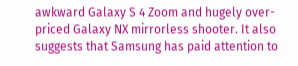awkward Galaxy S 4 Zoom and hugely over-priced Galaxy NX mirrorless shooter. It also suggests that Samsung has paid attention to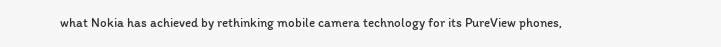what Nokia has achieved by rethinking mobile camera technology for its PureView phones,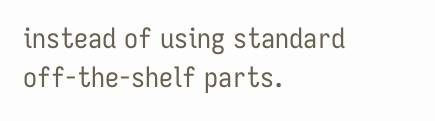instead of using standard off-the-shelf parts.